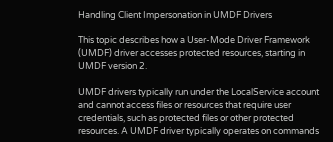Handling Client Impersonation in UMDF Drivers

This topic describes how a User-Mode Driver Framework (UMDF) driver accesses protected resources, starting in UMDF version 2.

UMDF drivers typically run under the LocalService account and cannot access files or resources that require user credentials, such as protected files or other protected resources. A UMDF driver typically operates on commands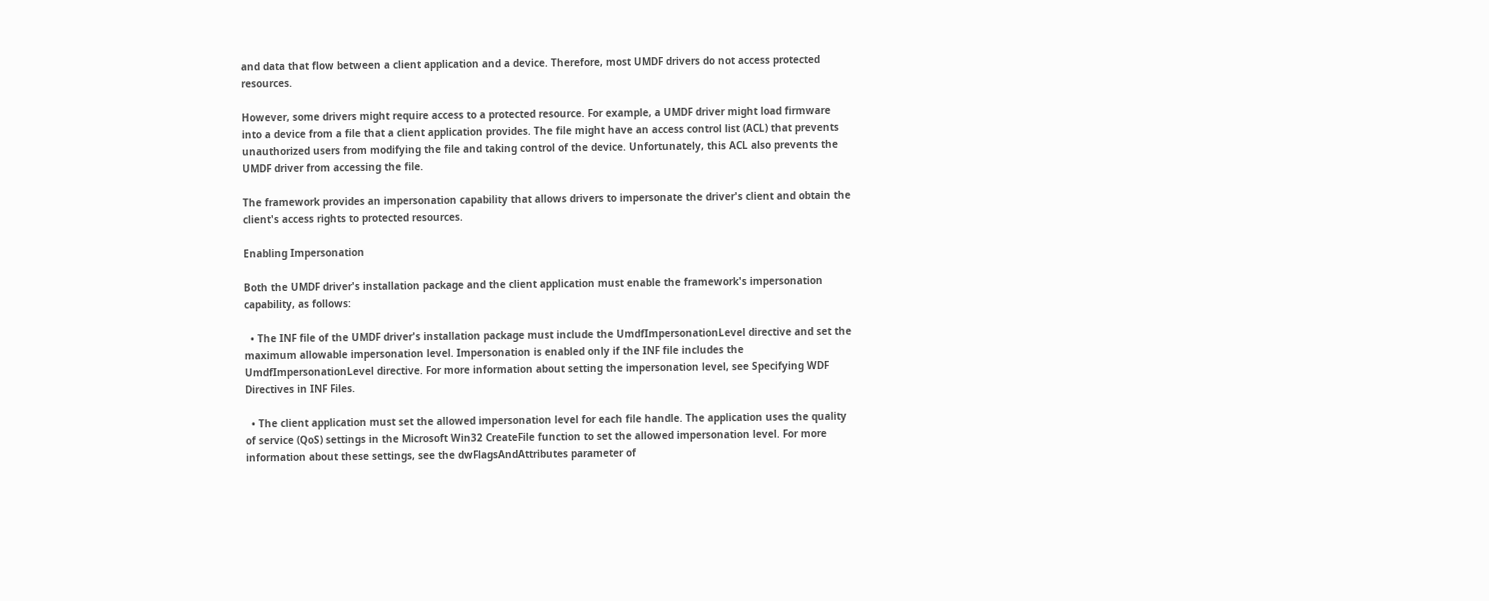and data that flow between a client application and a device. Therefore, most UMDF drivers do not access protected resources.

However, some drivers might require access to a protected resource. For example, a UMDF driver might load firmware into a device from a file that a client application provides. The file might have an access control list (ACL) that prevents unauthorized users from modifying the file and taking control of the device. Unfortunately, this ACL also prevents the UMDF driver from accessing the file.

The framework provides an impersonation capability that allows drivers to impersonate the driver's client and obtain the client's access rights to protected resources.

Enabling Impersonation

Both the UMDF driver's installation package and the client application must enable the framework's impersonation capability, as follows:

  • The INF file of the UMDF driver's installation package must include the UmdfImpersonationLevel directive and set the maximum allowable impersonation level. Impersonation is enabled only if the INF file includes the UmdfImpersonationLevel directive. For more information about setting the impersonation level, see Specifying WDF Directives in INF Files.

  • The client application must set the allowed impersonation level for each file handle. The application uses the quality of service (QoS) settings in the Microsoft Win32 CreateFile function to set the allowed impersonation level. For more information about these settings, see the dwFlagsAndAttributes parameter of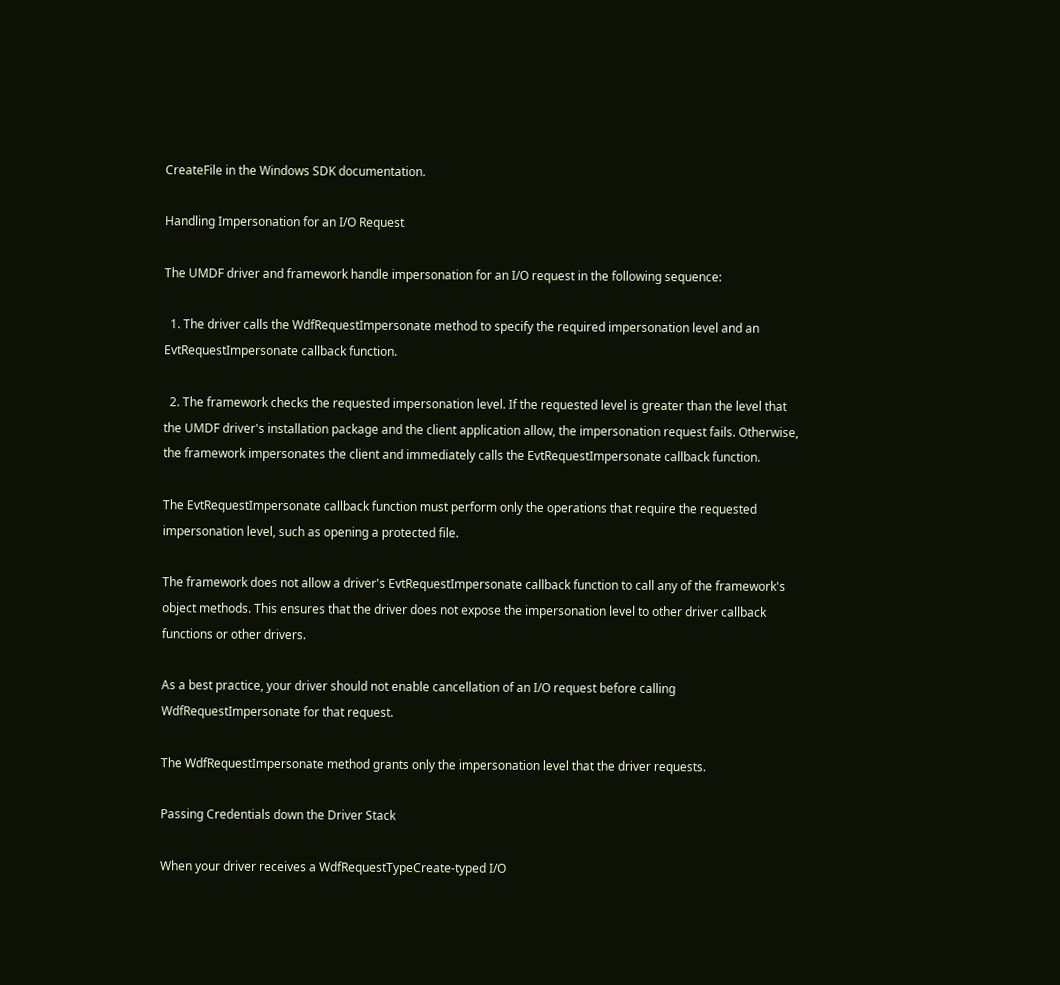CreateFile in the Windows SDK documentation.

Handling Impersonation for an I/O Request

The UMDF driver and framework handle impersonation for an I/O request in the following sequence:

  1. The driver calls the WdfRequestImpersonate method to specify the required impersonation level and an EvtRequestImpersonate callback function.

  2. The framework checks the requested impersonation level. If the requested level is greater than the level that the UMDF driver's installation package and the client application allow, the impersonation request fails. Otherwise, the framework impersonates the client and immediately calls the EvtRequestImpersonate callback function.

The EvtRequestImpersonate callback function must perform only the operations that require the requested impersonation level, such as opening a protected file.

The framework does not allow a driver's EvtRequestImpersonate callback function to call any of the framework's object methods. This ensures that the driver does not expose the impersonation level to other driver callback functions or other drivers.

As a best practice, your driver should not enable cancellation of an I/O request before calling WdfRequestImpersonate for that request.

The WdfRequestImpersonate method grants only the impersonation level that the driver requests.

Passing Credentials down the Driver Stack

When your driver receives a WdfRequestTypeCreate-typed I/O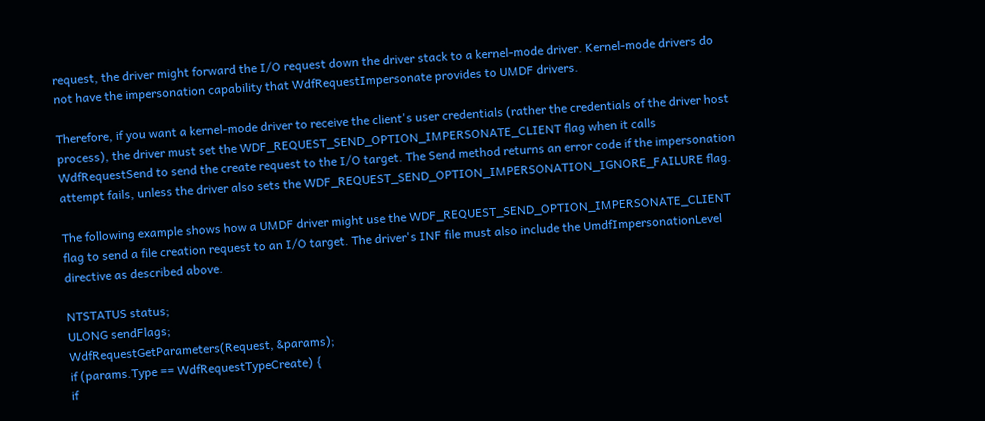request, the driver might forward the I/O request down the driver stack to a kernel-mode driver. Kernel-mode drivers do not have the impersonation capability that WdfRequestImpersonate provides to UMDF drivers.

Therefore, if you want a kernel-mode driver to receive the client's user credentials (rather the credentials of the driver host process), the driver must set the WDF_REQUEST_SEND_OPTION_IMPERSONATE_CLIENT flag when it calls WdfRequestSend to send the create request to the I/O target. The Send method returns an error code if the impersonation attempt fails, unless the driver also sets the WDF_REQUEST_SEND_OPTION_IMPERSONATION_IGNORE_FAILURE flag.

The following example shows how a UMDF driver might use the WDF_REQUEST_SEND_OPTION_IMPERSONATE_CLIENT flag to send a file creation request to an I/O target. The driver's INF file must also include the UmdfImpersonationLevel directive as described above.

NTSTATUS status;
ULONG sendFlags;
WdfRequestGetParameters(Request, &params);
if (params.Type == WdfRequestTypeCreate) {
if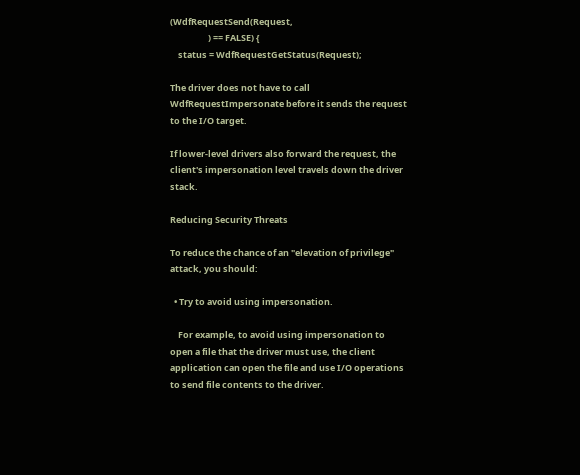(WdfRequestSend(Request,
                   ) == FALSE) {
    status = WdfRequestGetStatus(Request);

The driver does not have to call WdfRequestImpersonate before it sends the request to the I/O target.

If lower-level drivers also forward the request, the client's impersonation level travels down the driver stack.

Reducing Security Threats

To reduce the chance of an "elevation of privilege" attack, you should:

  • Try to avoid using impersonation.

    For example, to avoid using impersonation to open a file that the driver must use, the client application can open the file and use I/O operations to send file contents to the driver.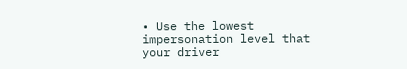• Use the lowest impersonation level that your driver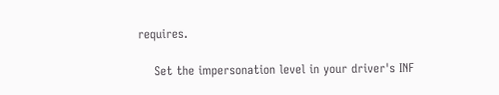requires.

    Set the impersonation level in your driver's INF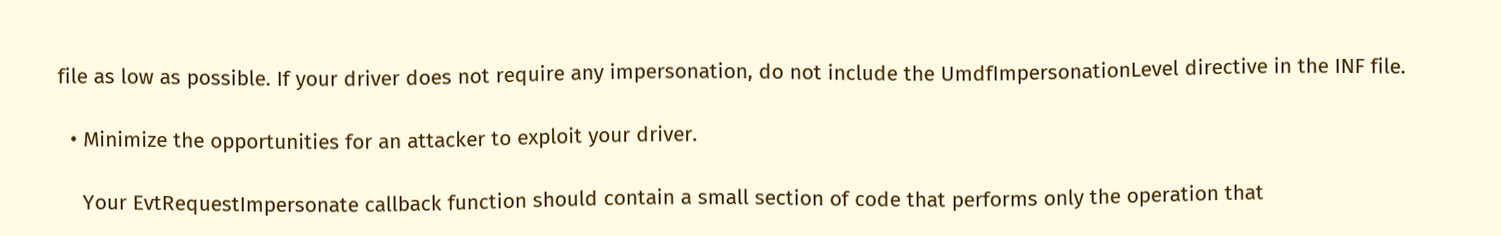file as low as possible. If your driver does not require any impersonation, do not include the UmdfImpersonationLevel directive in the INF file.

  • Minimize the opportunities for an attacker to exploit your driver.

    Your EvtRequestImpersonate callback function should contain a small section of code that performs only the operation that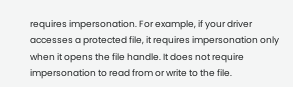requires impersonation. For example, if your driver accesses a protected file, it requires impersonation only when it opens the file handle. It does not require impersonation to read from or write to the file.